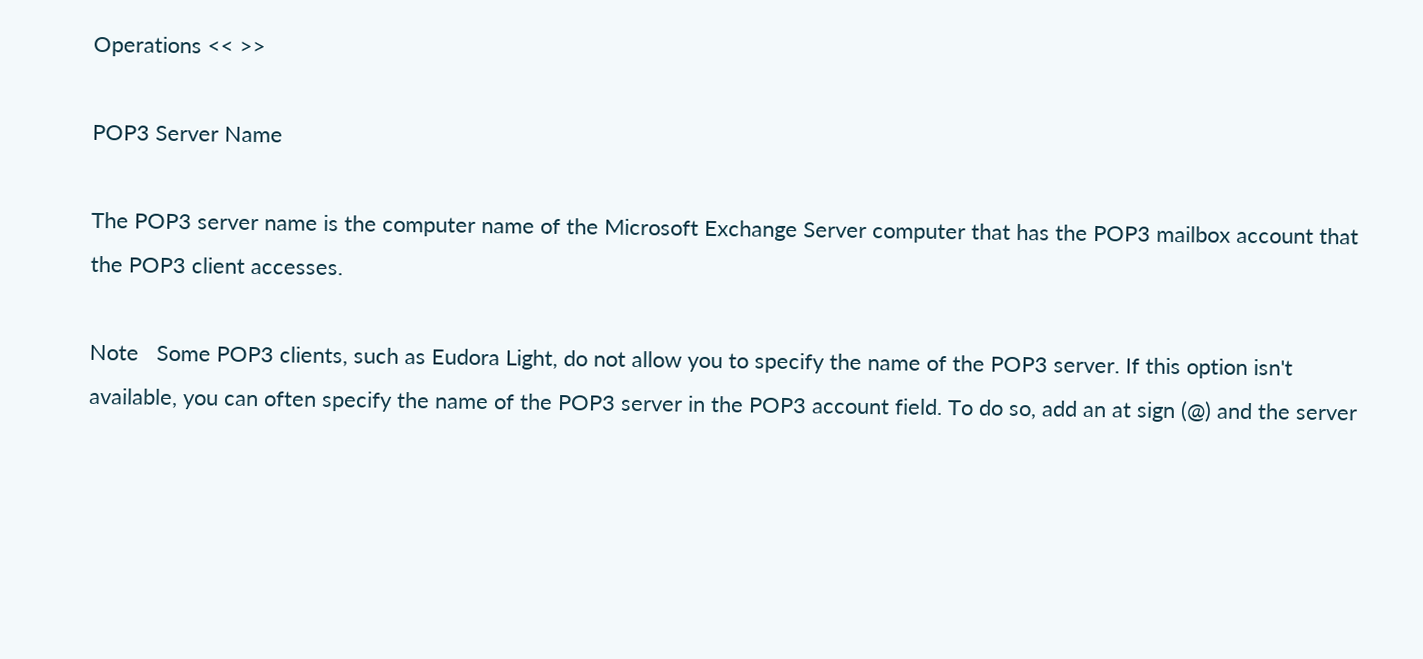Operations << >>

POP3 Server Name

The POP3 server name is the computer name of the Microsoft Exchange Server computer that has the POP3 mailbox account that the POP3 client accesses.

Note   Some POP3 clients, such as Eudora Light, do not allow you to specify the name of the POP3 server. If this option isn't available, you can often specify the name of the POP3 server in the POP3 account field. To do so, add an at sign (@) and the server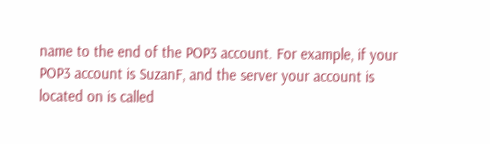name to the end of the POP3 account. For example, if your POP3 account is SuzanF, and the server your account is located on is called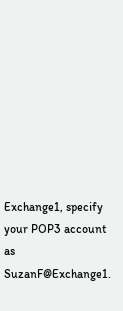Exchange1, specify your POP3 account as SuzanF@Exchange1.